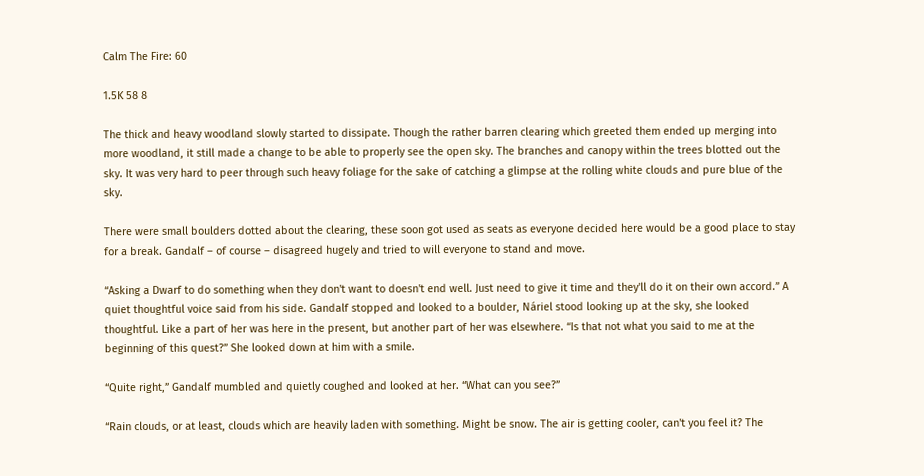Calm The Fire: 60

1.5K 58 8

The thick and heavy woodland slowly started to dissipate. Though the rather barren clearing which greeted them ended up merging into more woodland, it still made a change to be able to properly see the open sky. The branches and canopy within the trees blotted out the sky. It was very hard to peer through such heavy foliage for the sake of catching a glimpse at the rolling white clouds and pure blue of the sky.

There were small boulders dotted about the clearing, these soon got used as seats as everyone decided here would be a good place to stay for a break. Gandalf – of course – disagreed hugely and tried to will everyone to stand and move.

“Asking a Dwarf to do something when they don't want to doesn't end well. Just need to give it time and they'll do it on their own accord.” A quiet thoughtful voice said from his side. Gandalf stopped and looked to a boulder, Náriel stood looking up at the sky, she looked thoughtful. Like a part of her was here in the present, but another part of her was elsewhere. “Is that not what you said to me at the beginning of this quest?” She looked down at him with a smile.

“Quite right,” Gandalf mumbled and quietly coughed and looked at her. “What can you see?”

“Rain clouds, or at least, clouds which are heavily laden with something. Might be snow. The air is getting cooler, can't you feel it? The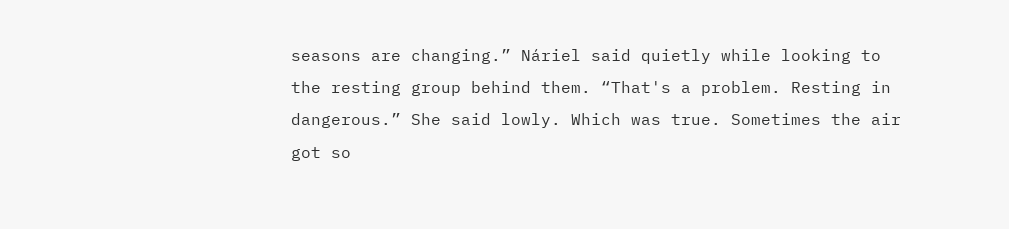seasons are changing.” Náriel said quietly while looking to the resting group behind them. “That's a problem. Resting in dangerous.” She said lowly. Which was true. Sometimes the air got so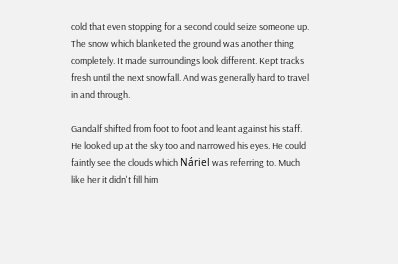cold that even stopping for a second could seize someone up. The snow which blanketed the ground was another thing completely. It made surroundings look different. Kept tracks fresh until the next snowfall. And was generally hard to travel in and through.

Gandalf shifted from foot to foot and leant against his staff. He looked up at the sky too and narrowed his eyes. He could faintly see the clouds which Náriel was referring to. Much like her it didn't fill him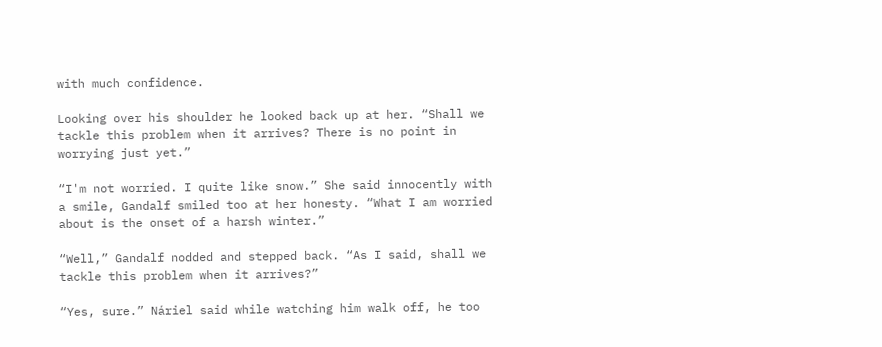with much confidence.

Looking over his shoulder he looked back up at her. “Shall we tackle this problem when it arrives? There is no point in worrying just yet.”

“I'm not worried. I quite like snow.” She said innocently with a smile, Gandalf smiled too at her honesty. “What I am worried about is the onset of a harsh winter.”

“Well,” Gandalf nodded and stepped back. “As I said, shall we tackle this problem when it arrives?”

“Yes, sure.” Náriel said while watching him walk off, he too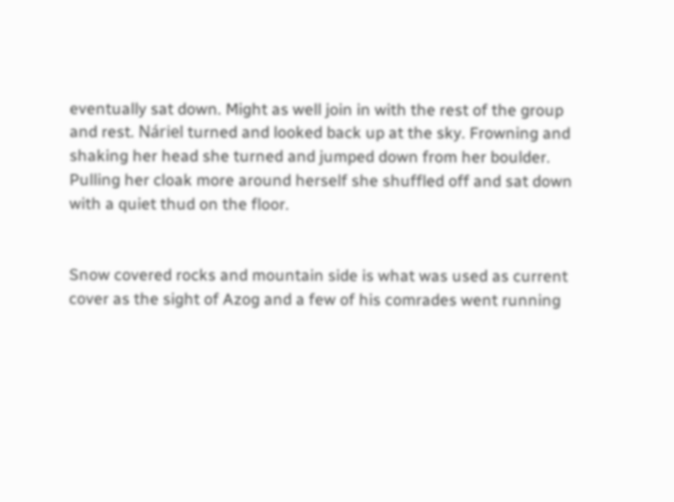eventually sat down. Might as well join in with the rest of the group and rest. Náriel turned and looked back up at the sky. Frowning and shaking her head she turned and jumped down from her boulder. Pulling her cloak more around herself she shuffled off and sat down with a quiet thud on the floor.


Snow covered rocks and mountain side is what was used as current cover as the sight of Azog and a few of his comrades went running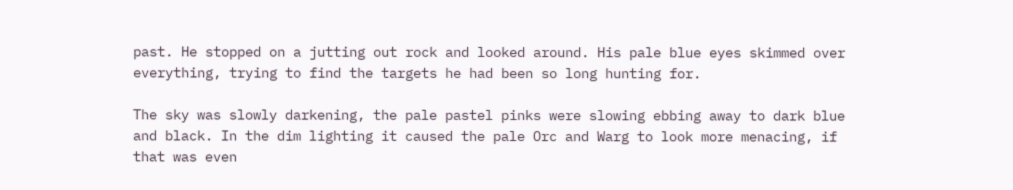past. He stopped on a jutting out rock and looked around. His pale blue eyes skimmed over everything, trying to find the targets he had been so long hunting for.

The sky was slowly darkening, the pale pastel pinks were slowing ebbing away to dark blue and black. In the dim lighting it caused the pale Orc and Warg to look more menacing, if that was even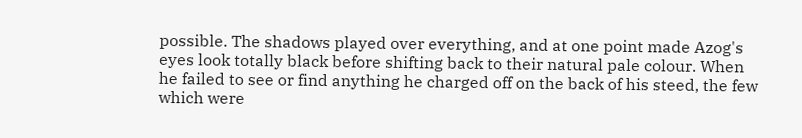possible. The shadows played over everything, and at one point made Azog's eyes look totally black before shifting back to their natural pale colour. When he failed to see or find anything he charged off on the back of his steed, the few which were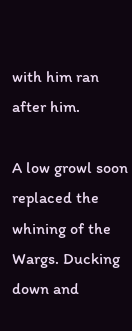with him ran after him.

A low growl soon replaced the whining of the Wargs. Ducking down and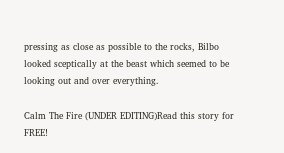pressing as close as possible to the rocks, Bilbo looked sceptically at the beast which seemed to be looking out and over everything.

Calm The Fire (UNDER EDITING)Read this story for FREE!